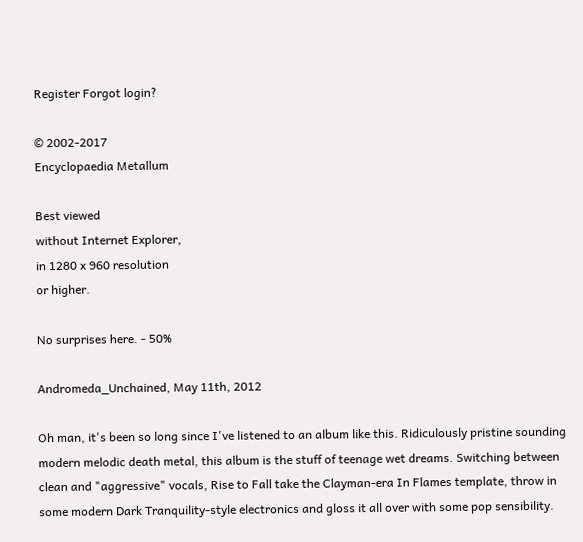Register Forgot login?

© 2002-2017
Encyclopaedia Metallum

Best viewed
without Internet Explorer,
in 1280 x 960 resolution
or higher.

No surprises here. - 50%

Andromeda_Unchained, May 11th, 2012

Oh man, it's been so long since I've listened to an album like this. Ridiculously pristine sounding modern melodic death metal, this album is the stuff of teenage wet dreams. Switching between clean and "aggressive" vocals, Rise to Fall take the Clayman-era In Flames template, throw in some modern Dark Tranquility-style electronics and gloss it all over with some pop sensibility.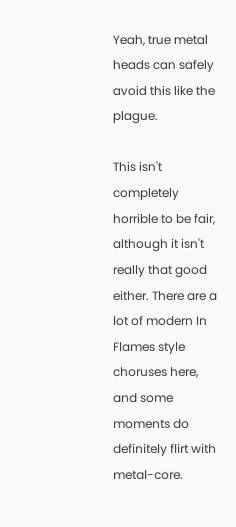Yeah, true metal heads can safely avoid this like the plague.

This isn't completely horrible to be fair, although it isn't really that good either. There are a lot of modern In Flames style choruses here, and some moments do definitely flirt with metal-core.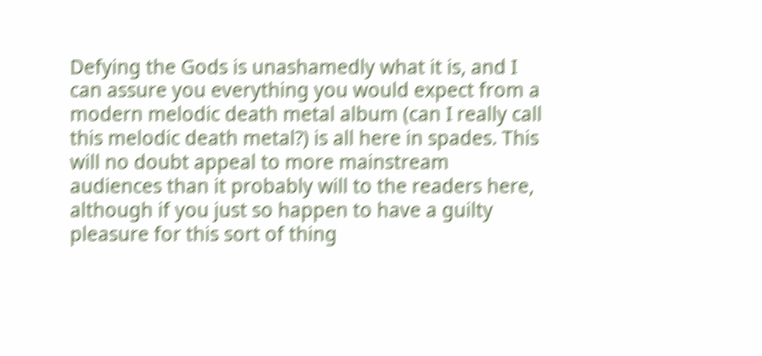Defying the Gods is unashamedly what it is, and I can assure you everything you would expect from a modern melodic death metal album (can I really call this melodic death metal?) is all here in spades. This will no doubt appeal to more mainstream audiences than it probably will to the readers here, although if you just so happen to have a guilty pleasure for this sort of thing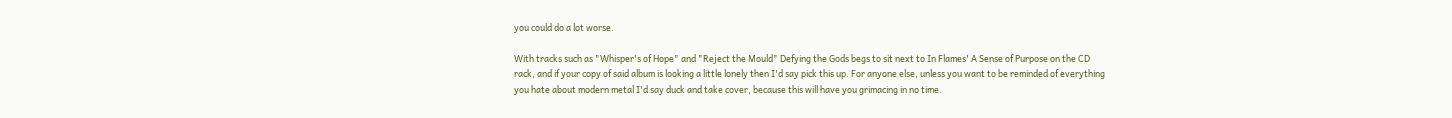you could do a lot worse.

With tracks such as "Whisper's of Hope" and "Reject the Mould" Defying the Gods begs to sit next to In Flames' A Sense of Purpose on the CD rack, and if your copy of said album is looking a little lonely then I'd say pick this up. For anyone else, unless you want to be reminded of everything you hate about modern metal I'd say duck and take cover, because this will have you grimacing in no time.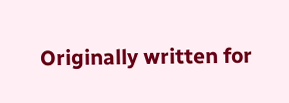Originally written for